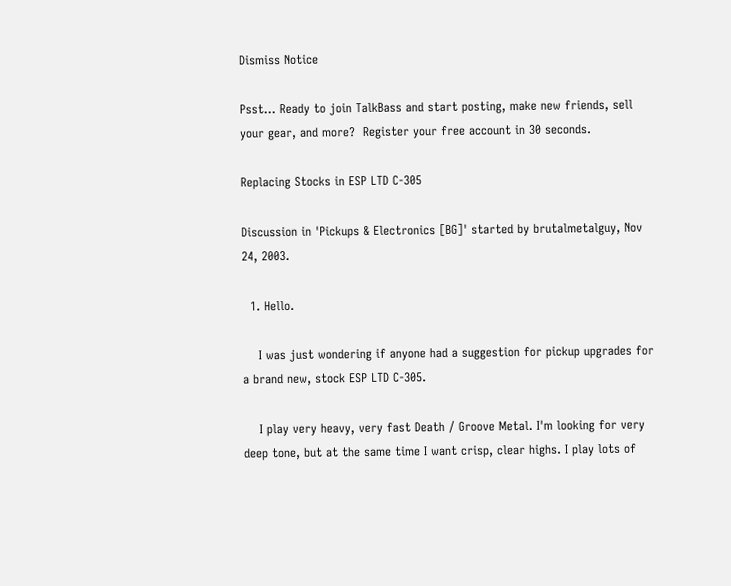Dismiss Notice

Psst... Ready to join TalkBass and start posting, make new friends, sell your gear, and more?  Register your free account in 30 seconds.

Replacing Stocks in ESP LTD C-305

Discussion in 'Pickups & Electronics [BG]' started by brutalmetalguy, Nov 24, 2003.

  1. Hello.

    I was just wondering if anyone had a suggestion for pickup upgrades for a brand new, stock ESP LTD C-305.

    I play very heavy, very fast Death / Groove Metal. I'm looking for very deep tone, but at the same time I want crisp, clear highs. I play lots of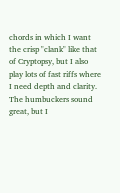chords in which I want the crisp "clank" like that of Cryptopsy, but I also play lots of fast riffs where I need depth and clarity. The humbuckers sound great, but I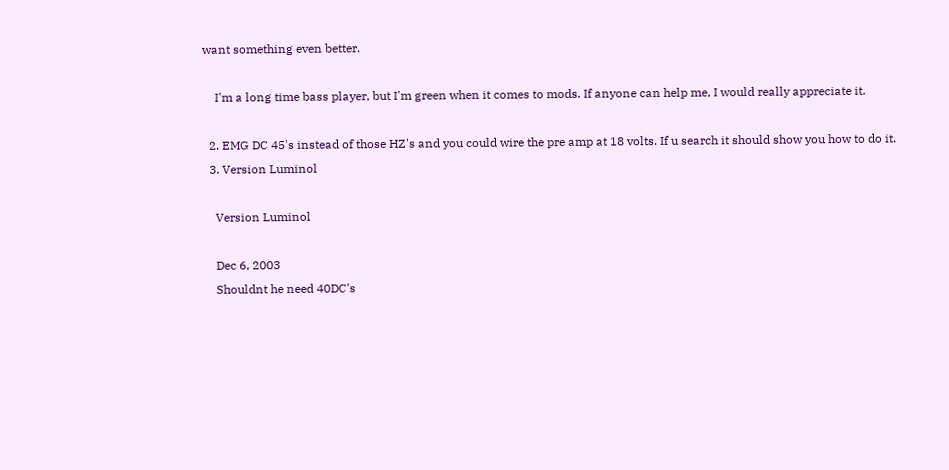want something even better.

    I'm a long time bass player, but I'm green when it comes to mods. If anyone can help me, I would really appreciate it.

  2. EMG DC 45's instead of those HZ's and you could wire the pre amp at 18 volts. If u search it should show you how to do it.
  3. Version Luminol

    Version Luminol

    Dec 6, 2003
    Shouldnt he need 40DC's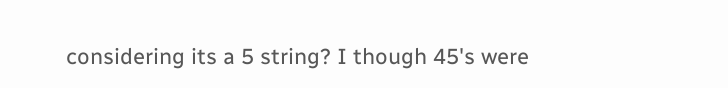considering its a 5 string? I though 45's were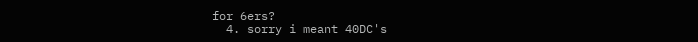for 6ers?
  4. sorry i meant 40DC's